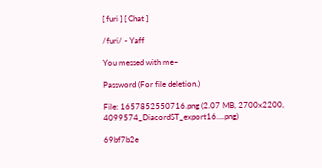[ furi ] [ Chat ]

/furi/ - Yaff

You messed with me~

Password (For file deletion.)

File: 1657852550716.png (2.07 MB, 2700x2200, 4099574_DiacordST_export16….png)

69bf7b2e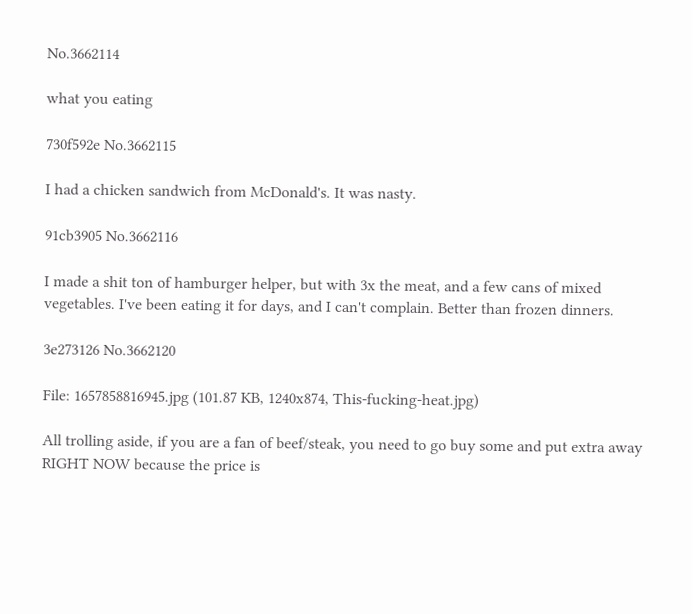No.3662114

what you eating

730f592e No.3662115

I had a chicken sandwich from McDonald's. It was nasty.

91cb3905 No.3662116

I made a shit ton of hamburger helper, but with 3x the meat, and a few cans of mixed vegetables. I've been eating it for days, and I can't complain. Better than frozen dinners.

3e273126 No.3662120

File: 1657858816945.jpg (101.87 KB, 1240x874, This-fucking-heat.jpg)

All trolling aside, if you are a fan of beef/steak, you need to go buy some and put extra away RIGHT NOW because the price is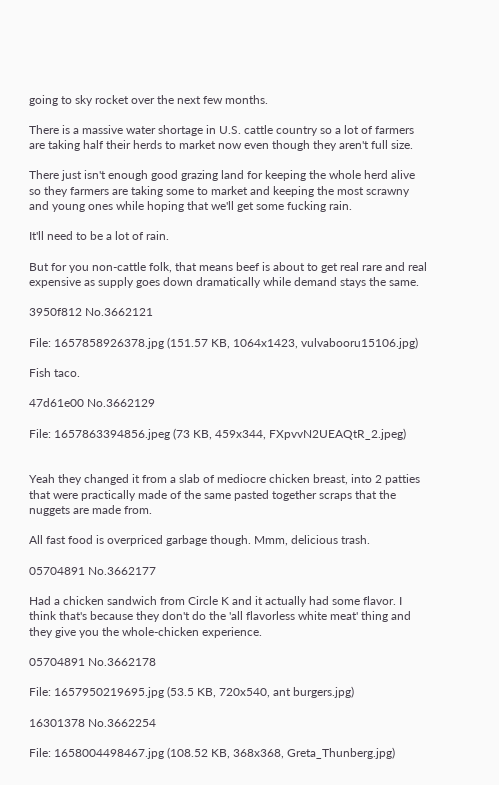going to sky rocket over the next few months.

There is a massive water shortage in U.S. cattle country so a lot of farmers are taking half their herds to market now even though they aren't full size.

There just isn't enough good grazing land for keeping the whole herd alive so they farmers are taking some to market and keeping the most scrawny and young ones while hoping that we'll get some fucking rain.

It'll need to be a lot of rain.

But for you non-cattle folk, that means beef is about to get real rare and real expensive as supply goes down dramatically while demand stays the same.

3950f812 No.3662121

File: 1657858926378.jpg (151.57 KB, 1064x1423, vulvabooru15106.jpg)

Fish taco.

47d61e00 No.3662129

File: 1657863394856.jpeg (73 KB, 459x344, FXpvvN2UEAQtR_2.jpeg)


Yeah they changed it from a slab of mediocre chicken breast, into 2 patties that were practically made of the same pasted together scraps that the nuggets are made from.

All fast food is overpriced garbage though. Mmm, delicious trash.

05704891 No.3662177

Had a chicken sandwich from Circle K and it actually had some flavor. I think that's because they don't do the 'all flavorless white meat' thing and they give you the whole-chicken experience.

05704891 No.3662178

File: 1657950219695.jpg (53.5 KB, 720x540, ant burgers.jpg)

16301378 No.3662254

File: 1658004498467.jpg (108.52 KB, 368x368, Greta_Thunberg.jpg)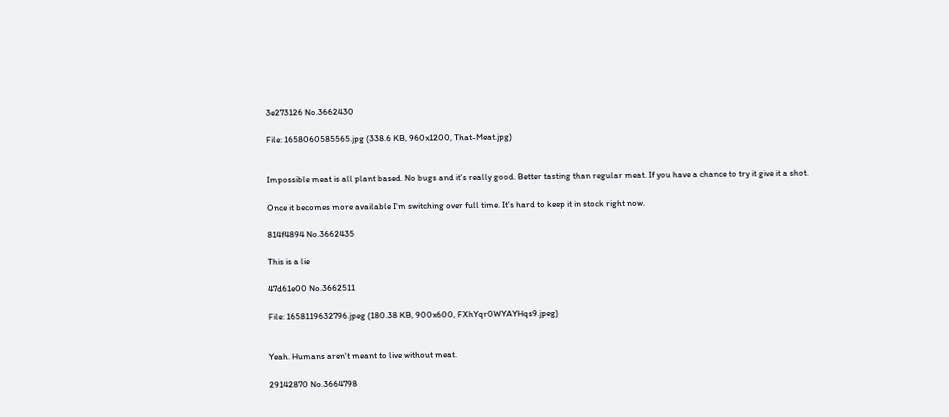3e273126 No.3662430

File: 1658060585565.jpg (338.6 KB, 960x1200, That-Meat.jpg)


Impossible meat is all plant based. No bugs and it's really good. Better tasting than regular meat. If you have a chance to try it give it a shot.

Once it becomes more available I'm switching over full time. It's hard to keep it in stock right now.

814f4894 No.3662435

This is a lie

47d61e00 No.3662511

File: 1658119632796.jpeg (180.38 KB, 900x600, FXhYqr0WYAYHqs9.jpeg)


Yeah. Humans aren't meant to live without meat.

29142870 No.3664798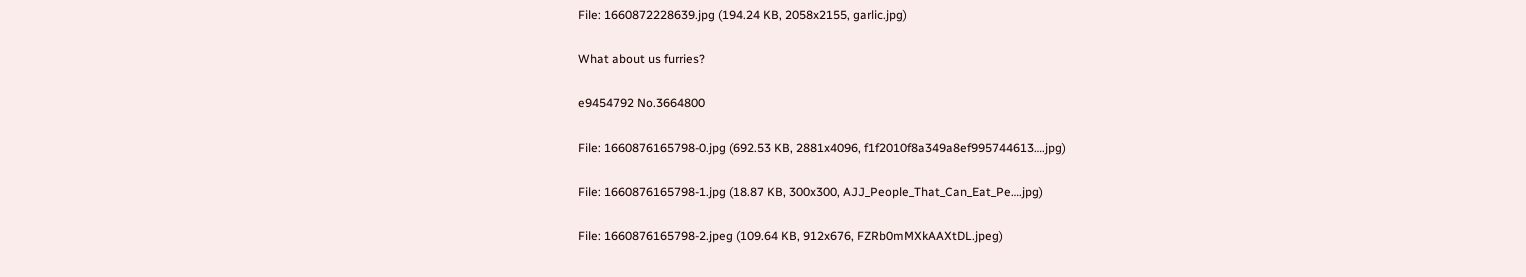File: 1660872228639.jpg (194.24 KB, 2058x2155, garlic.jpg)

What about us furries?

e9454792 No.3664800

File: 1660876165798-0.jpg (692.53 KB, 2881x4096, f1f2010f8a349a8ef995744613….jpg)

File: 1660876165798-1.jpg (18.87 KB, 300x300, AJJ_People_That_Can_Eat_Pe….jpg)

File: 1660876165798-2.jpeg (109.64 KB, 912x676, FZRb0mMXkAAXtDL.jpeg)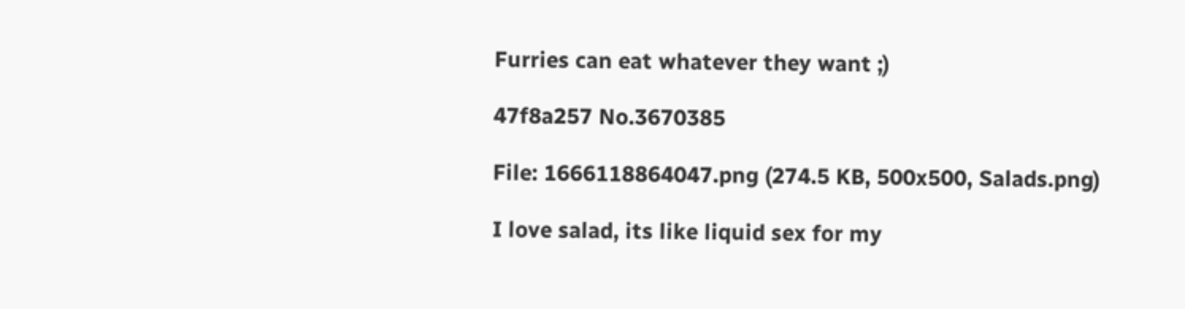Furries can eat whatever they want ;)

47f8a257 No.3670385

File: 1666118864047.png (274.5 KB, 500x500, Salads.png)

I love salad, its like liquid sex for my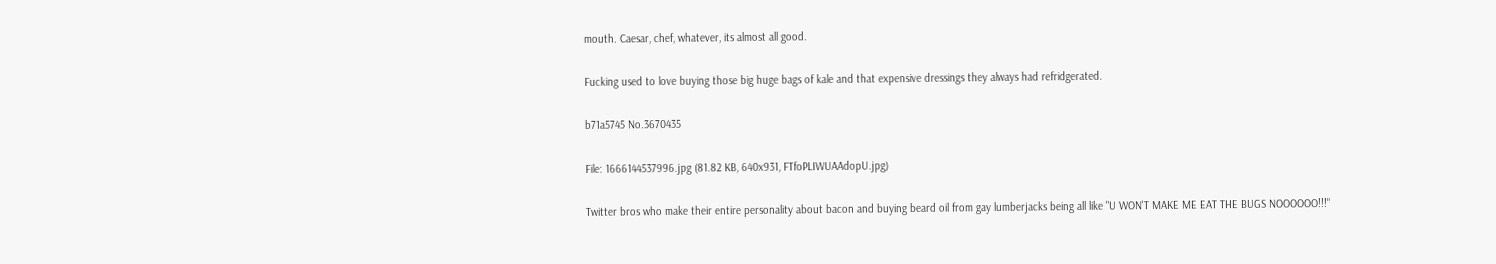mouth. Caesar, chef, whatever, its almost all good.

Fucking used to love buying those big huge bags of kale and that expensive dressings they always had refridgerated.

b71a5745 No.3670435

File: 1666144537996.jpg (81.82 KB, 640x931, FTfoPLIWUAAdopU.jpg)

Twitter bros who make their entire personality about bacon and buying beard oil from gay lumberjacks being all like "U WON'T MAKE ME EAT THE BUGS NOOOOOO!!!"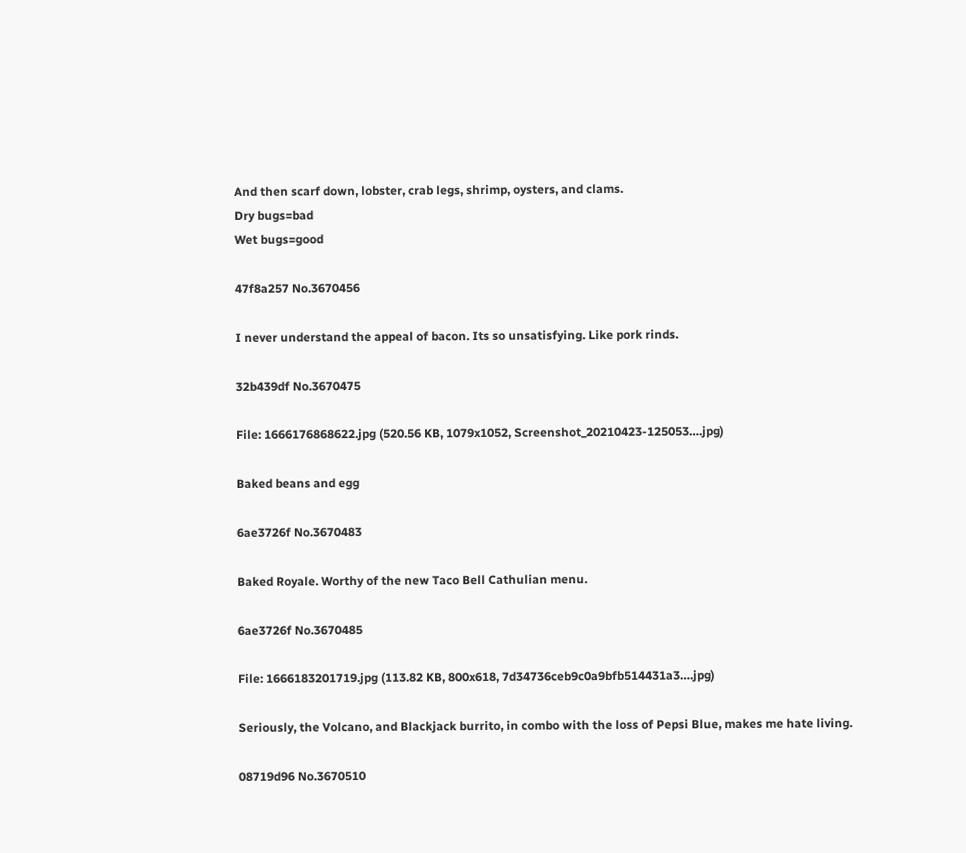And then scarf down, lobster, crab legs, shrimp, oysters, and clams.
Dry bugs=bad
Wet bugs=good

47f8a257 No.3670456

I never understand the appeal of bacon. Its so unsatisfying. Like pork rinds.

32b439df No.3670475

File: 1666176868622.jpg (520.56 KB, 1079x1052, Screenshot_20210423-125053….jpg)

Baked beans and egg

6ae3726f No.3670483

Baked Royale. Worthy of the new Taco Bell Cathulian menu.

6ae3726f No.3670485

File: 1666183201719.jpg (113.82 KB, 800x618, 7d34736ceb9c0a9bfb514431a3….jpg)

Seriously, the Volcano, and Blackjack burrito, in combo with the loss of Pepsi Blue, makes me hate living.

08719d96 No.3670510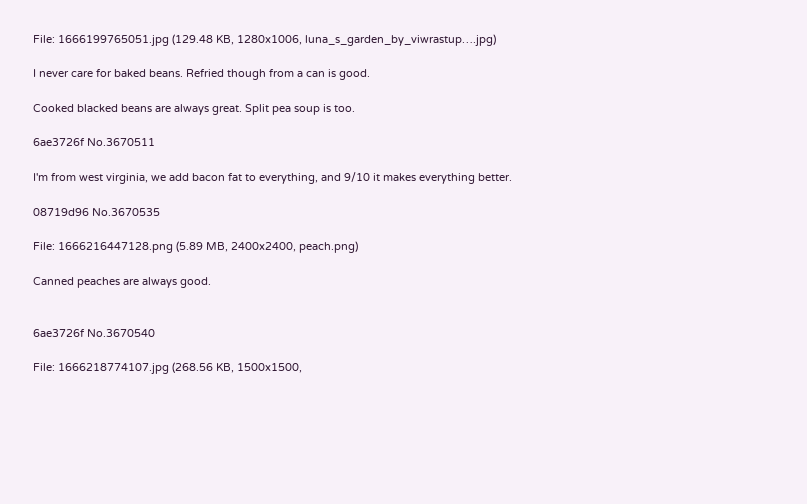File: 1666199765051.jpg (129.48 KB, 1280x1006, luna_s_garden_by_viwrastup….jpg)

I never care for baked beans. Refried though from a can is good.

Cooked blacked beans are always great. Split pea soup is too.

6ae3726f No.3670511

I'm from west virginia, we add bacon fat to everything, and 9/10 it makes everything better.

08719d96 No.3670535

File: 1666216447128.png (5.89 MB, 2400x2400, peach.png)

Canned peaches are always good.


6ae3726f No.3670540

File: 1666218774107.jpg (268.56 KB, 1500x1500,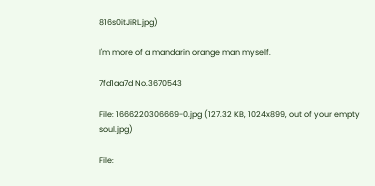816s0itJiRL.jpg)

I'm more of a mandarin orange man myself.

7fd1aa7d No.3670543

File: 1666220306669-0.jpg (127.32 KB, 1024x899, out of your empty soul.jpg)

File: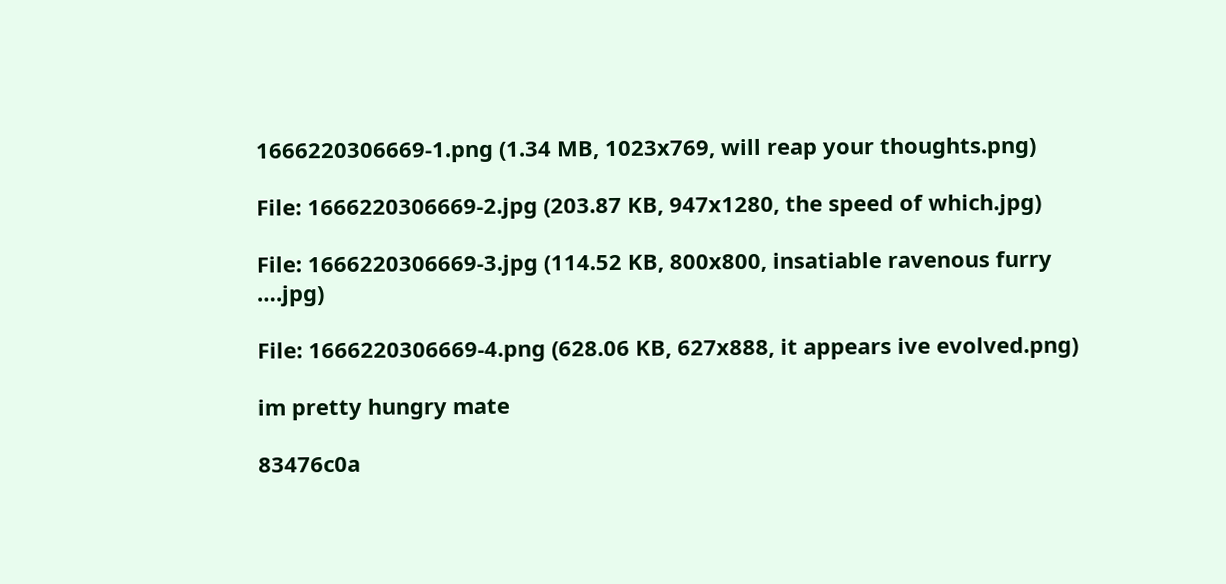1666220306669-1.png (1.34 MB, 1023x769, will reap your thoughts.png)

File: 1666220306669-2.jpg (203.87 KB, 947x1280, the speed of which.jpg)

File: 1666220306669-3.jpg (114.52 KB, 800x800, insatiable ravenous furry ….jpg)

File: 1666220306669-4.png (628.06 KB, 627x888, it appears ive evolved.png)

im pretty hungry mate

83476c0a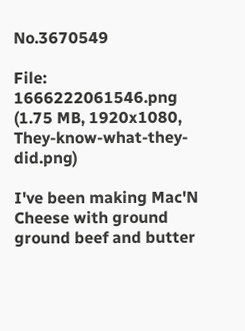No.3670549

File: 1666222061546.png (1.75 MB, 1920x1080, They-know-what-they-did.png)

I've been making Mac'N Cheese with ground ground beef and butter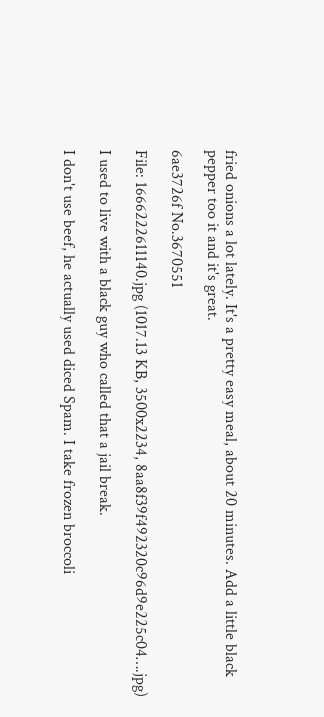fried onions a lot lately. It's a pretty easy meal, about 20 minutes. Add a little black pepper too it and it's great.

6ae3726f No.3670551

File: 1666222611140.jpg (1017.13 KB, 3500x2234, 8aa8f39f492320c96d9e225c04….jpg)

I used to live with a black guy who called that a jail break.

I don't use beef, he actually used diced Spam. I take frozen broccoli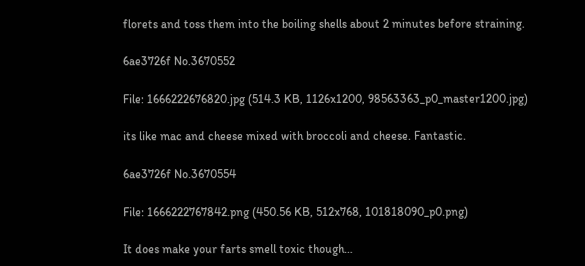florets and toss them into the boiling shells about 2 minutes before straining.

6ae3726f No.3670552

File: 1666222676820.jpg (514.3 KB, 1126x1200, 98563363_p0_master1200.jpg)

its like mac and cheese mixed with broccoli and cheese. Fantastic.

6ae3726f No.3670554

File: 1666222767842.png (450.56 KB, 512x768, 101818090_p0.png)

It does make your farts smell toxic though…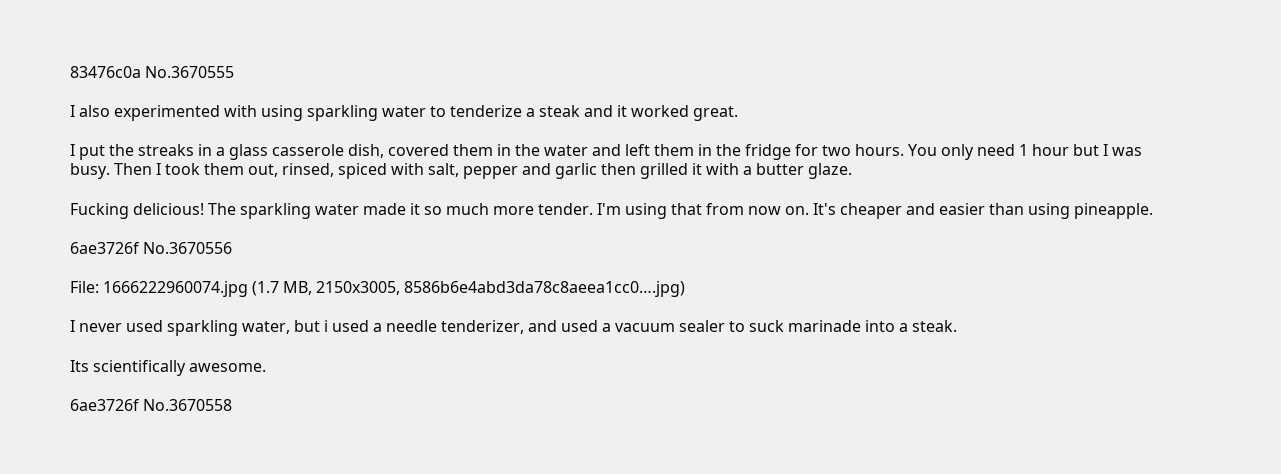83476c0a No.3670555

I also experimented with using sparkling water to tenderize a steak and it worked great.

I put the streaks in a glass casserole dish, covered them in the water and left them in the fridge for two hours. You only need 1 hour but I was busy. Then I took them out, rinsed, spiced with salt, pepper and garlic then grilled it with a butter glaze.

Fucking delicious! The sparkling water made it so much more tender. I'm using that from now on. It's cheaper and easier than using pineapple.

6ae3726f No.3670556

File: 1666222960074.jpg (1.7 MB, 2150x3005, 8586b6e4abd3da78c8aeea1cc0….jpg)

I never used sparkling water, but i used a needle tenderizer, and used a vacuum sealer to suck marinade into a steak.

Its scientifically awesome.

6ae3726f No.3670558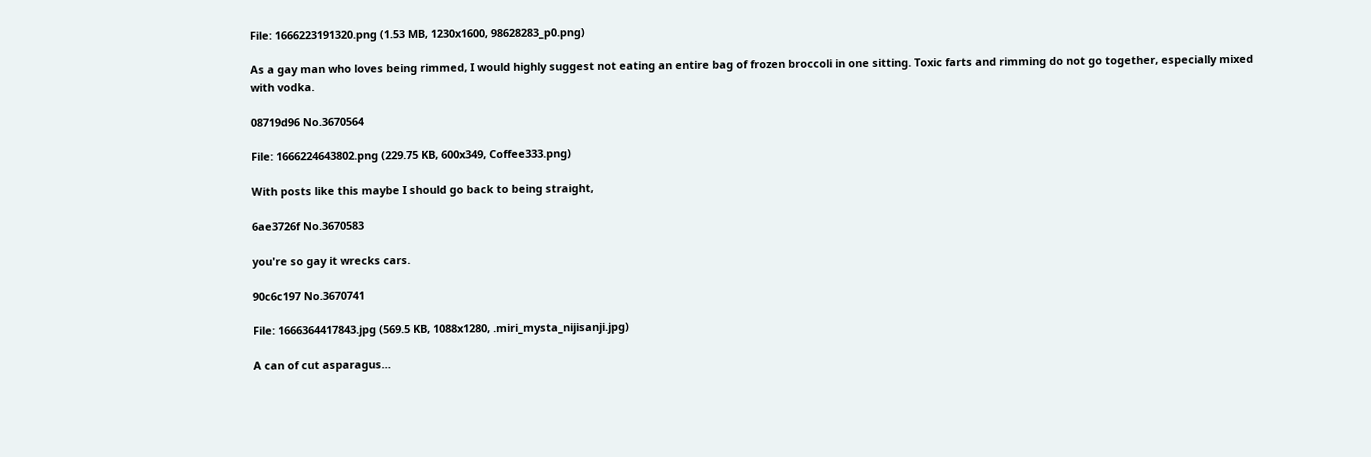File: 1666223191320.png (1.53 MB, 1230x1600, 98628283_p0.png)

As a gay man who loves being rimmed, I would highly suggest not eating an entire bag of frozen broccoli in one sitting. Toxic farts and rimming do not go together, especially mixed with vodka.

08719d96 No.3670564

File: 1666224643802.png (229.75 KB, 600x349, Coffee333.png)

With posts like this maybe I should go back to being straight,

6ae3726f No.3670583

you're so gay it wrecks cars.

90c6c197 No.3670741

File: 1666364417843.jpg (569.5 KB, 1088x1280, .miri_mysta_nijisanji.jpg)

A can of cut asparagus…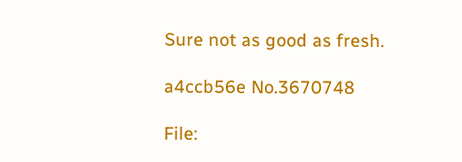Sure not as good as fresh.

a4ccb56e No.3670748

File: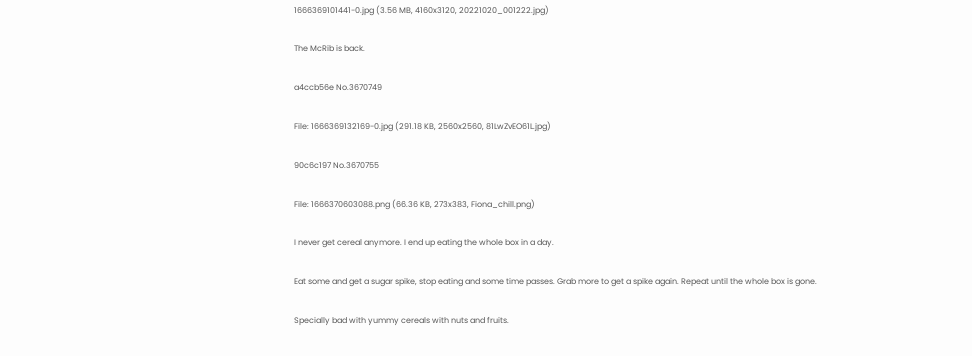1666369101441-0.jpg (3.56 MB, 4160x3120, 20221020_001222.jpg)

The McRib is back.

a4ccb56e No.3670749

File: 1666369132169-0.jpg (291.18 KB, 2560x2560, 81LwZvEO61L.jpg)

90c6c197 No.3670755

File: 1666370603088.png (66.36 KB, 273x383, Fiona_chill.png)

I never get cereal anymore. I end up eating the whole box in a day.

Eat some and get a sugar spike, stop eating and some time passes. Grab more to get a spike again. Repeat until the whole box is gone.

Specially bad with yummy cereals with nuts and fruits.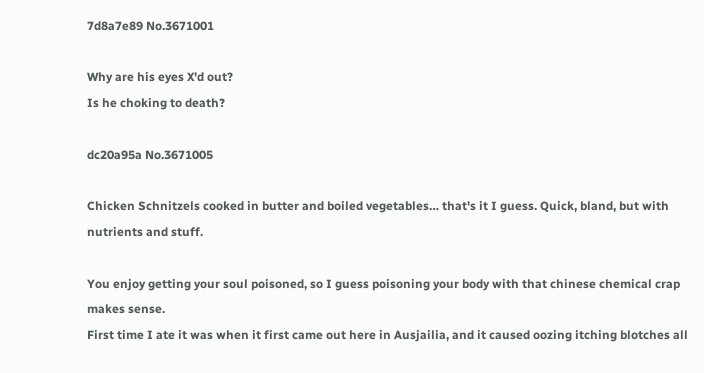7d8a7e89 No.3671001

Why are his eyes X'd out?
Is he choking to death?

dc20a95a No.3671005

Chicken Schnitzels cooked in butter and boiled vegetables… that's it I guess. Quick, bland, but with nutrients and stuff.

You enjoy getting your soul poisoned, so I guess poisoning your body with that chinese chemical crap makes sense.
First time I ate it was when it first came out here in Ausjailia, and it caused oozing itching blotches all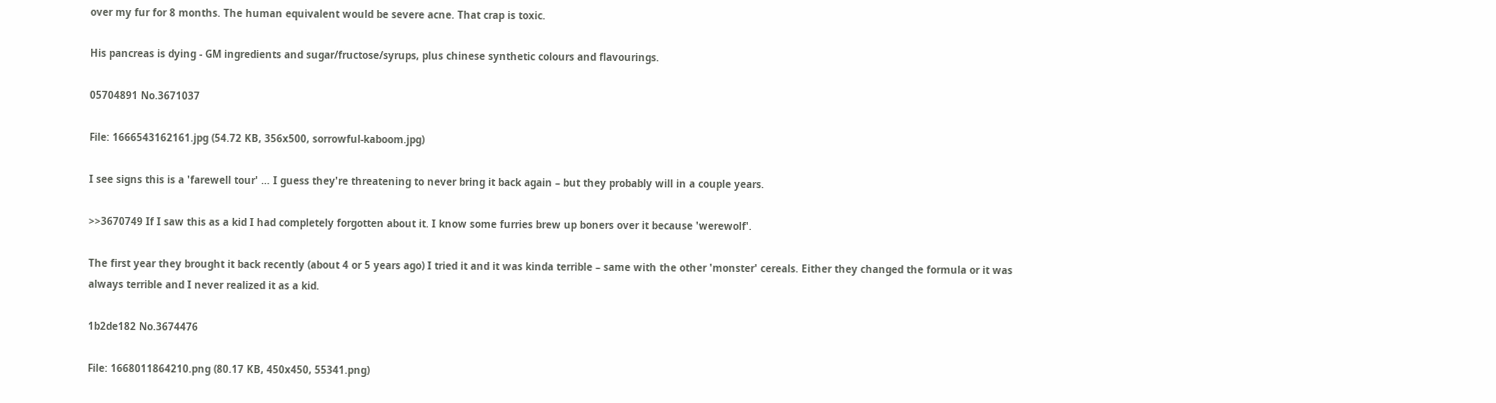over my fur for 8 months. The human equivalent would be severe acne. That crap is toxic.

His pancreas is dying - GM ingredients and sugar/fructose/syrups, plus chinese synthetic colours and flavourings.

05704891 No.3671037

File: 1666543162161.jpg (54.72 KB, 356x500, sorrowful-kaboom.jpg)

I see signs this is a 'farewell tour' … I guess they're threatening to never bring it back again – but they probably will in a couple years.

>>3670749 If I saw this as a kid I had completely forgotten about it. I know some furries brew up boners over it because 'werewolf'.

The first year they brought it back recently (about 4 or 5 years ago) I tried it and it was kinda terrible – same with the other 'monster' cereals. Either they changed the formula or it was always terrible and I never realized it as a kid.

1b2de182 No.3674476

File: 1668011864210.png (80.17 KB, 450x450, 55341.png)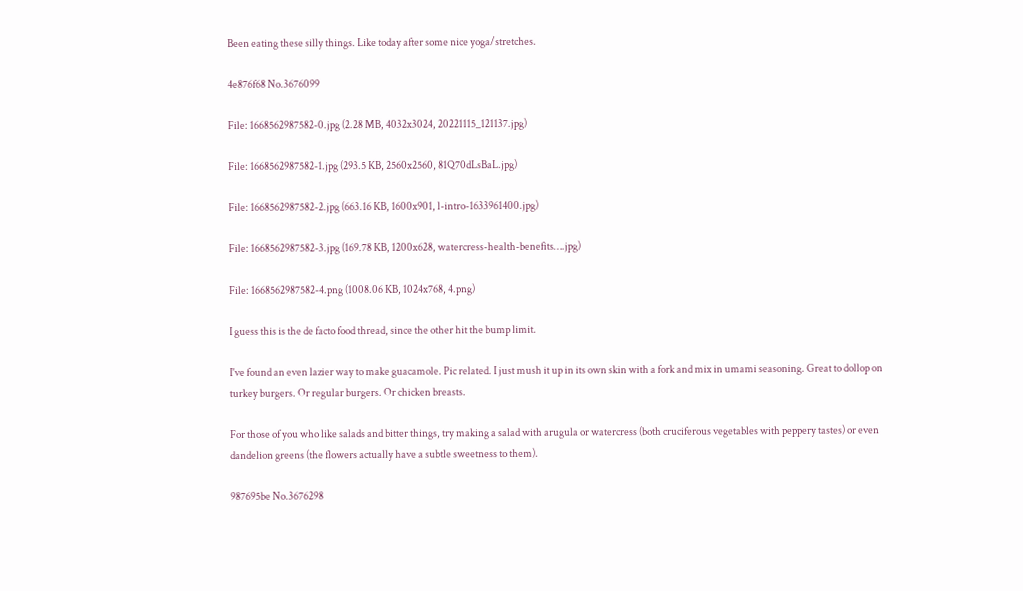Been eating these silly things. Like today after some nice yoga/stretches.

4e876f68 No.3676099

File: 1668562987582-0.jpg (2.28 MB, 4032x3024, 20221115_121137.jpg)

File: 1668562987582-1.jpg (293.5 KB, 2560x2560, 81Q70dLsBaL.jpg)

File: 1668562987582-2.jpg (663.16 KB, 1600x901, l-intro-1633961400.jpg)

File: 1668562987582-3.jpg (169.78 KB, 1200x628, watercress-health-benefits….jpg)

File: 1668562987582-4.png (1008.06 KB, 1024x768, 4.png)

I guess this is the de facto food thread, since the other hit the bump limit.

I've found an even lazier way to make guacamole. Pic related. I just mush it up in its own skin with a fork and mix in umami seasoning. Great to dollop on turkey burgers. Or regular burgers. Or chicken breasts.

For those of you who like salads and bitter things, try making a salad with arugula or watercress (both cruciferous vegetables with peppery tastes) or even dandelion greens (the flowers actually have a subtle sweetness to them).

987695be No.3676298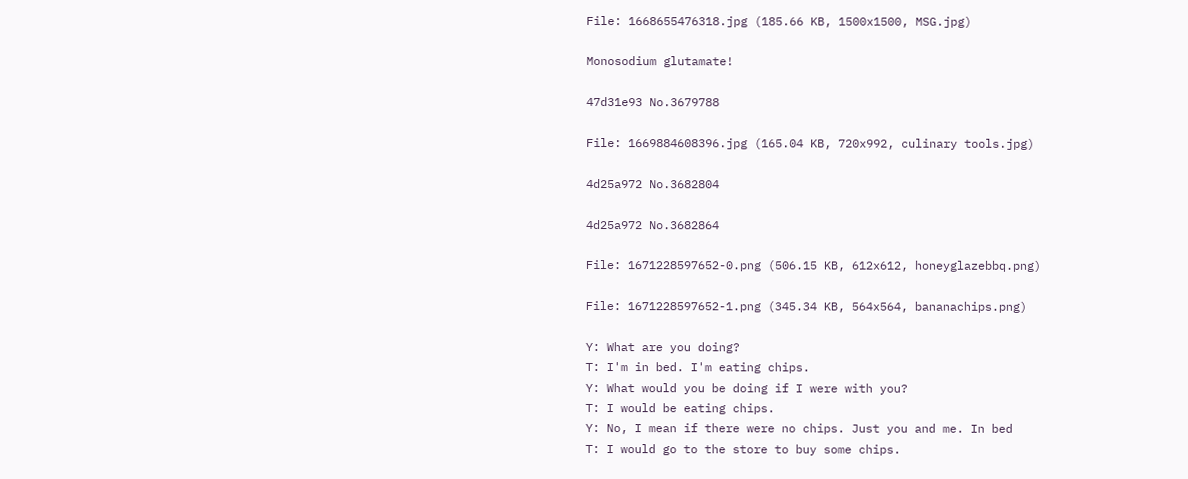File: 1668655476318.jpg (185.66 KB, 1500x1500, MSG.jpg)

Monosodium glutamate!

47d31e93 No.3679788

File: 1669884608396.jpg (165.04 KB, 720x992, culinary tools.jpg)

4d25a972 No.3682804

4d25a972 No.3682864

File: 1671228597652-0.png (506.15 KB, 612x612, honeyglazebbq.png)

File: 1671228597652-1.png (345.34 KB, 564x564, bananachips.png)

Y: What are you doing?
T: I'm in bed. I'm eating chips.
Y: What would you be doing if I were with you?
T: I would be eating chips.
Y: No, I mean if there were no chips. Just you and me. In bed
T: I would go to the store to buy some chips.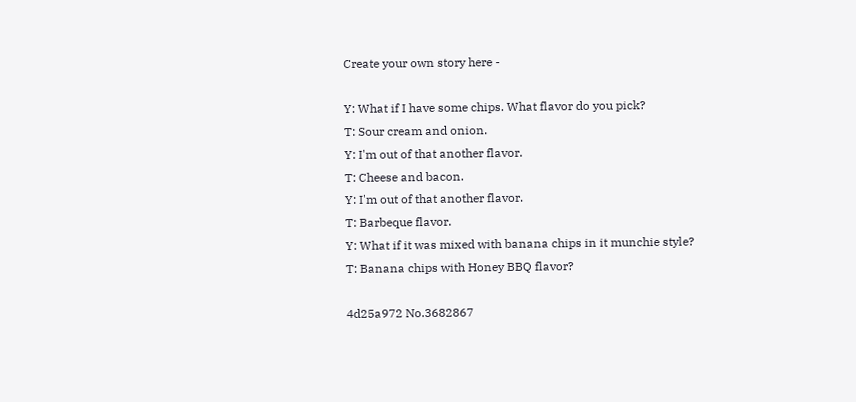Create your own story here -

Y: What if I have some chips. What flavor do you pick?
T: Sour cream and onion.
Y: I'm out of that another flavor.
T: Cheese and bacon.
Y: I'm out of that another flavor.
T: Barbeque flavor.
Y: What if it was mixed with banana chips in it munchie style?
T: Banana chips with Honey BBQ flavor?

4d25a972 No.3682867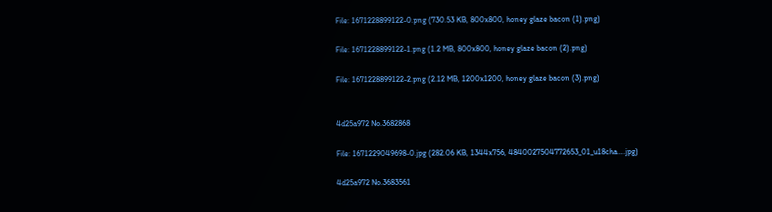File: 1671228899122-0.png (730.53 KB, 800x800, honey glaze bacon (1).png)

File: 1671228899122-1.png (1.2 MB, 800x800, honey glaze bacon (2).png)

File: 1671228899122-2.png (2.12 MB, 1200x1200, honey glaze bacon (3).png)


4d25a972 No.3682868

File: 1671229049698-0.jpg (282.06 KB, 1344x756, 4840027504772653_01_u18cha….jpg)

4d25a972 No.3683561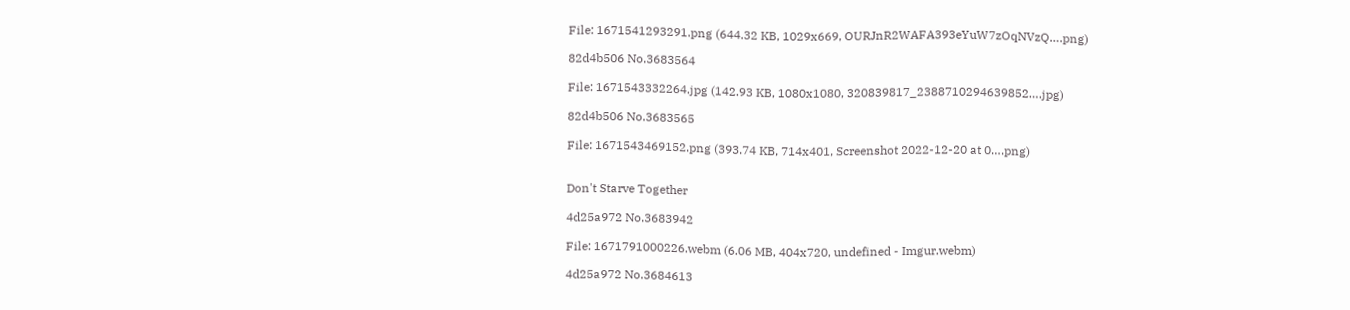File: 1671541293291.png (644.32 KB, 1029x669, OURJnR2WAFA393eYuW7zOqNVzQ….png)

82d4b506 No.3683564

File: 1671543332264.jpg (142.93 KB, 1080x1080, 320839817_2388710294639852….jpg)

82d4b506 No.3683565

File: 1671543469152.png (393.74 KB, 714x401, Screenshot 2022-12-20 at 0….png)


Don't Starve Together

4d25a972 No.3683942

File: 1671791000226.webm (6.06 MB, 404x720, undefined - Imgur.webm)

4d25a972 No.3684613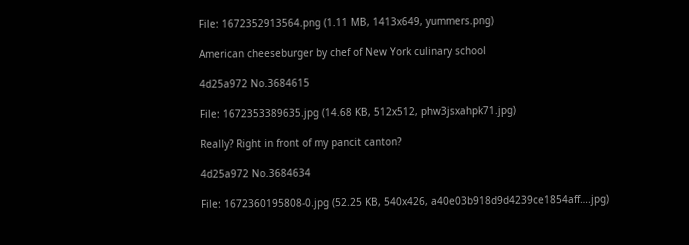File: 1672352913564.png (1.11 MB, 1413x649, yummers.png)

American cheeseburger by chef of New York culinary school

4d25a972 No.3684615

File: 1672353389635.jpg (14.68 KB, 512x512, phw3jsxahpk71.jpg)

Really? Right in front of my pancit canton?

4d25a972 No.3684634

File: 1672360195808-0.jpg (52.25 KB, 540x426, a40e03b918d9d4239ce1854aff….jpg)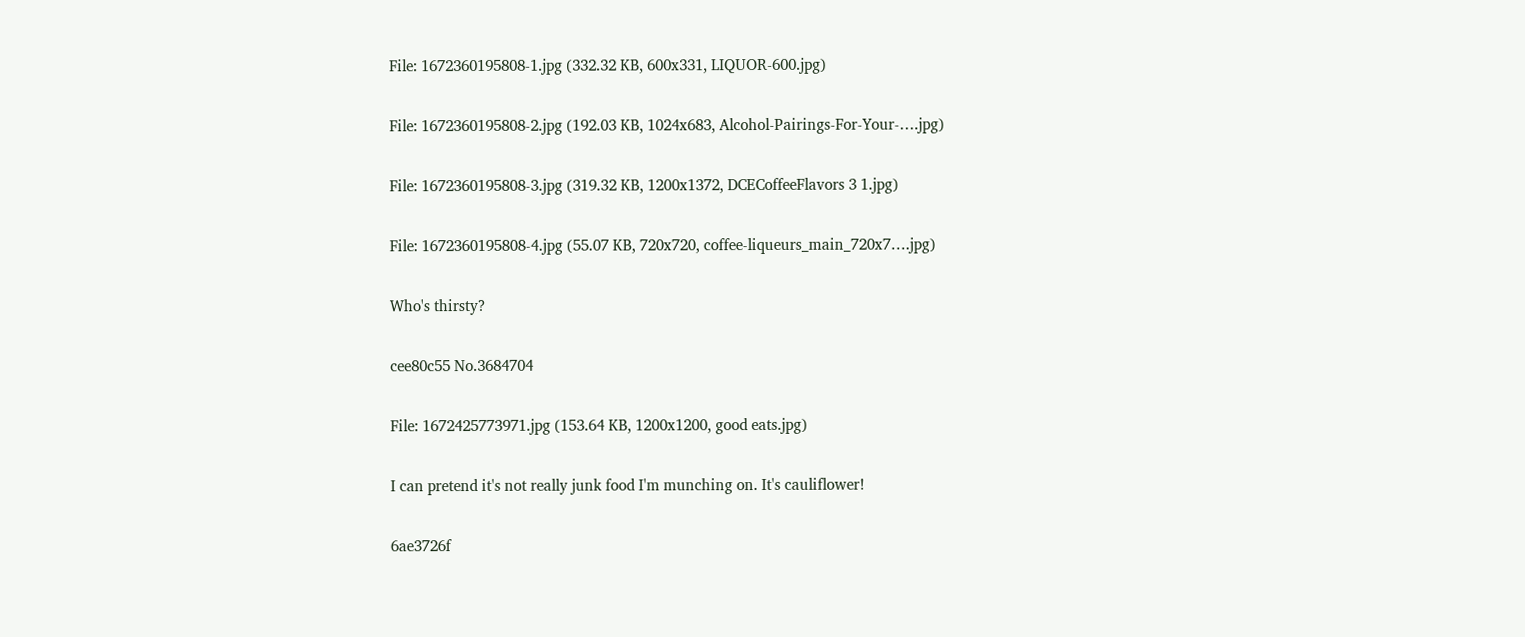File: 1672360195808-1.jpg (332.32 KB, 600x331, LIQUOR-600.jpg)

File: 1672360195808-2.jpg (192.03 KB, 1024x683, Alcohol-Pairings-For-Your-….jpg)

File: 1672360195808-3.jpg (319.32 KB, 1200x1372, DCECoffeeFlavors 3 1.jpg)

File: 1672360195808-4.jpg (55.07 KB, 720x720, coffee-liqueurs_main_720x7….jpg)

Who's thirsty?

cee80c55 No.3684704

File: 1672425773971.jpg (153.64 KB, 1200x1200, good eats.jpg)

I can pretend it's not really junk food I'm munching on. It's cauliflower!

6ae3726f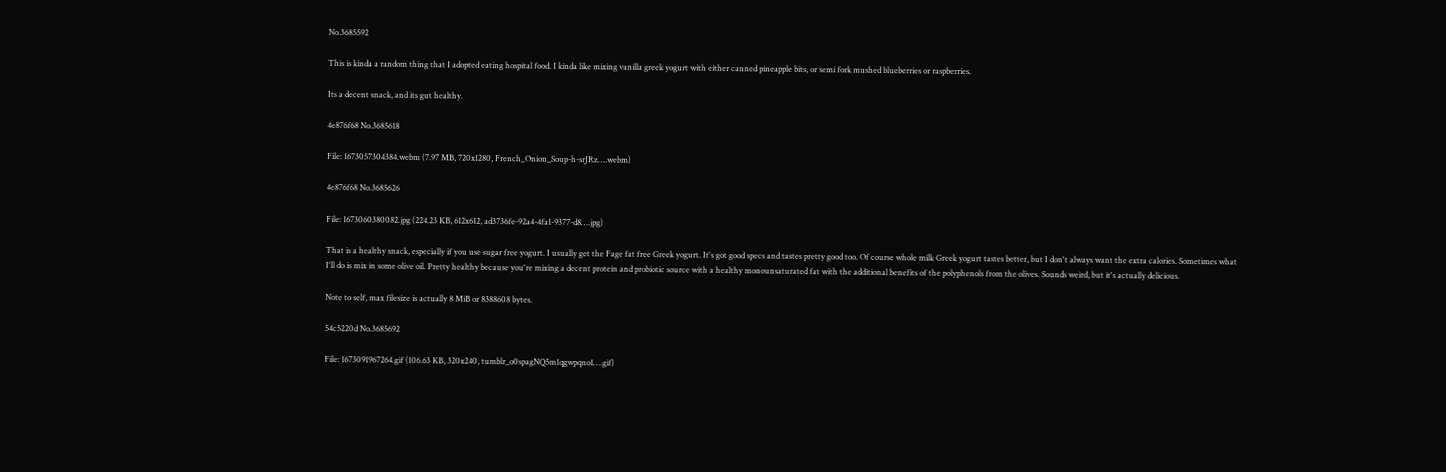No.3685592

This is kinda a random thing that I adopted eating hospital food. I kinda like mixing vanilla greek yogurt with either canned pineapple bits, or semi fork mushed blueberries or raspberries.

Its a decent snack, and its gut healthy.

4e876f68 No.3685618

File: 1673057304384.webm (7.97 MB, 720x1280, French_Onion_Soup-h-srJRz….webm)

4e876f68 No.3685626

File: 1673060380082.jpg (224.23 KB, 612x612, ad3736fe-92a4-4fa1-9377-d8….jpg)

That is a healthy snack, especially if you use sugar free yogurt. I usually get the Fage fat free Greek yogurt. It's got good specs and tastes pretty good too. Of course whole milk Greek yogurt tastes better, but I don't always want the extra calories. Sometimes what I'll do is mix in some olive oil. Pretty healthy because you're mixing a decent protein and probiotic source with a healthy monounsaturated fat with the additional benefits of the polyphenols from the olives. Sounds weird, but it's actually delicious.

Note to self, max filesize is actually 8 MiB or 8388608 bytes.

54c5220d No.3685692

File: 1673091967264.gif (106.63 KB, 320x240, tumblr_o0spagNQ5m1qgwpqno1….gif)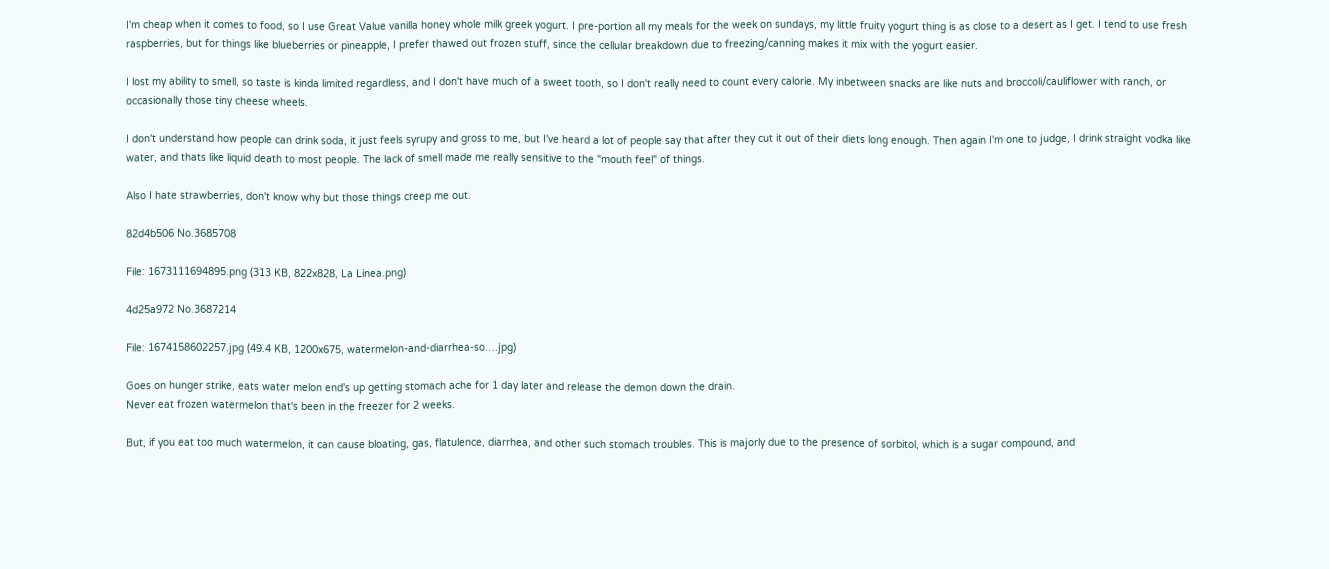I'm cheap when it comes to food, so I use Great Value vanilla honey whole milk greek yogurt. I pre-portion all my meals for the week on sundays, my little fruity yogurt thing is as close to a desert as I get. I tend to use fresh raspberries, but for things like blueberries or pineapple, I prefer thawed out frozen stuff, since the cellular breakdown due to freezing/canning makes it mix with the yogurt easier.

I lost my ability to smell, so taste is kinda limited regardless, and I don't have much of a sweet tooth, so I don't really need to count every calorie. My inbetween snacks are like nuts and broccoli/cauliflower with ranch, or occasionally those tiny cheese wheels.

I don't understand how people can drink soda, it just feels syrupy and gross to me, but I've heard a lot of people say that after they cut it out of their diets long enough. Then again I'm one to judge, I drink straight vodka like water, and thats like liquid death to most people. The lack of smell made me really sensitive to the "mouth feel" of things.

Also I hate strawberries, don't know why but those things creep me out.

82d4b506 No.3685708

File: 1673111694895.png (313 KB, 822x828, La Linea.png)

4d25a972 No.3687214

File: 1674158602257.jpg (49.4 KB, 1200x675, watermelon-and-diarrhea-so….jpg)

Goes on hunger strike, eats water melon end's up getting stomach ache for 1 day later and release the demon down the drain.
Never eat frozen watermelon that's been in the freezer for 2 weeks.

But, if you eat too much watermelon, it can cause bloating, gas, flatulence, diarrhea, and other such stomach troubles. This is majorly due to the presence of sorbitol, which is a sugar compound, and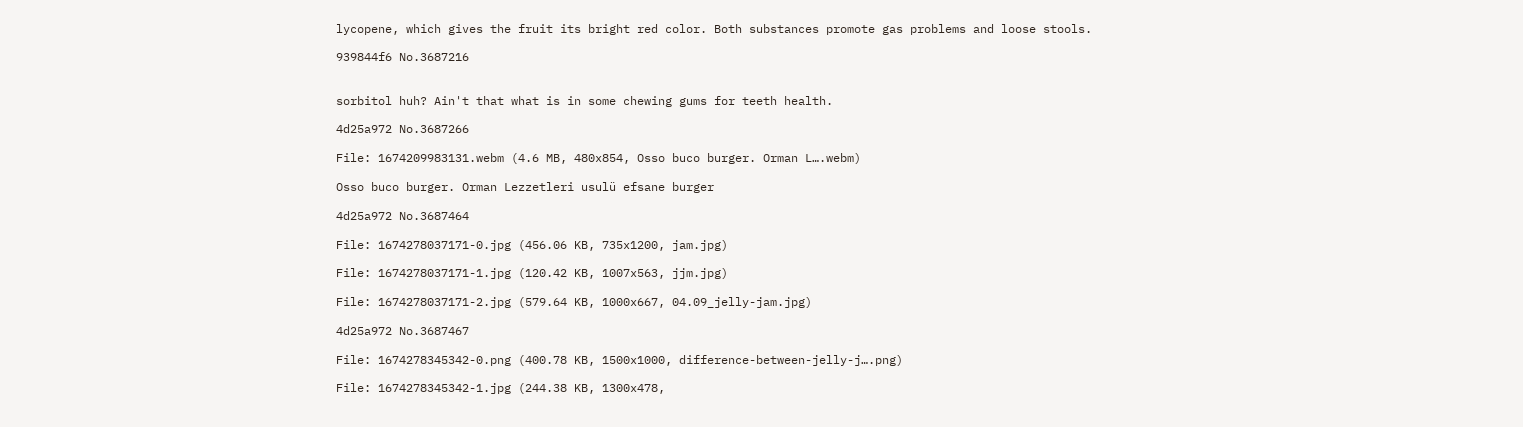lycopene, which gives the fruit its bright red color. Both substances promote gas problems and loose stools.

939844f6 No.3687216


sorbitol huh? Ain't that what is in some chewing gums for teeth health.

4d25a972 No.3687266

File: 1674209983131.webm (4.6 MB, 480x854, Osso buco burger. Orman L….webm)

Osso buco burger. Orman Lezzetleri usulü efsane burger

4d25a972 No.3687464

File: 1674278037171-0.jpg (456.06 KB, 735x1200, jam.jpg)

File: 1674278037171-1.jpg (120.42 KB, 1007x563, jjm.jpg)

File: 1674278037171-2.jpg (579.64 KB, 1000x667, 04.09_jelly-jam.jpg)

4d25a972 No.3687467

File: 1674278345342-0.png (400.78 KB, 1500x1000, difference-between-jelly-j….png)

File: 1674278345342-1.jpg (244.38 KB, 1300x478,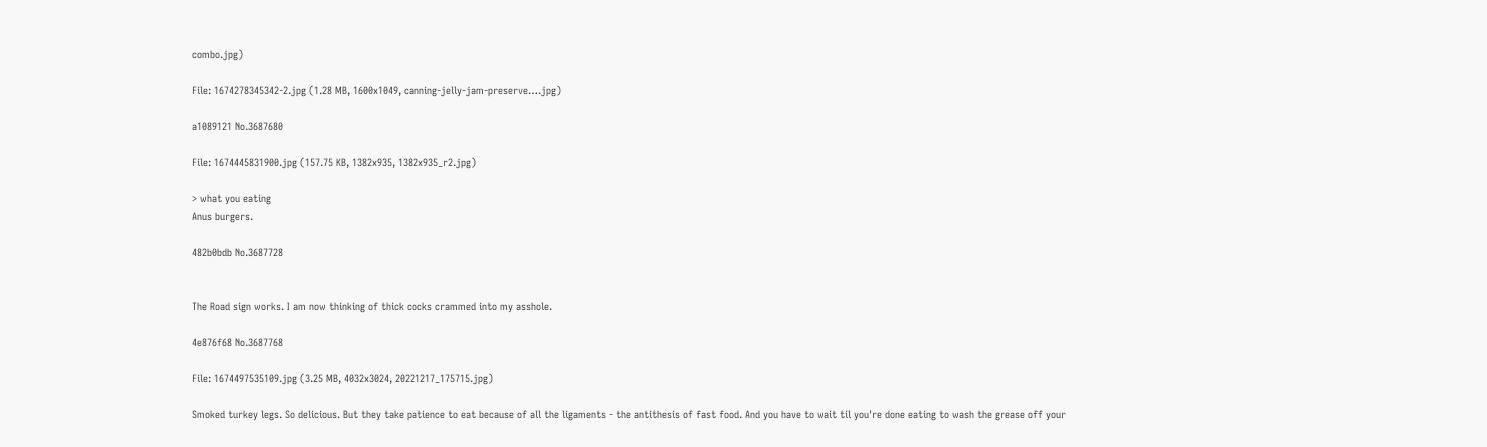combo.jpg)

File: 1674278345342-2.jpg (1.28 MB, 1600x1049, canning-jelly-jam-preserve….jpg)

a1089121 No.3687680

File: 1674445831900.jpg (157.75 KB, 1382x935, 1382x935_r2.jpg)

> what you eating
Anus burgers.

482b0bdb No.3687728


The Road sign works. I am now thinking of thick cocks crammed into my asshole.

4e876f68 No.3687768

File: 1674497535109.jpg (3.25 MB, 4032x3024, 20221217_175715.jpg)

Smoked turkey legs. So delicious. But they take patience to eat because of all the ligaments - the antithesis of fast food. And you have to wait til you're done eating to wash the grease off your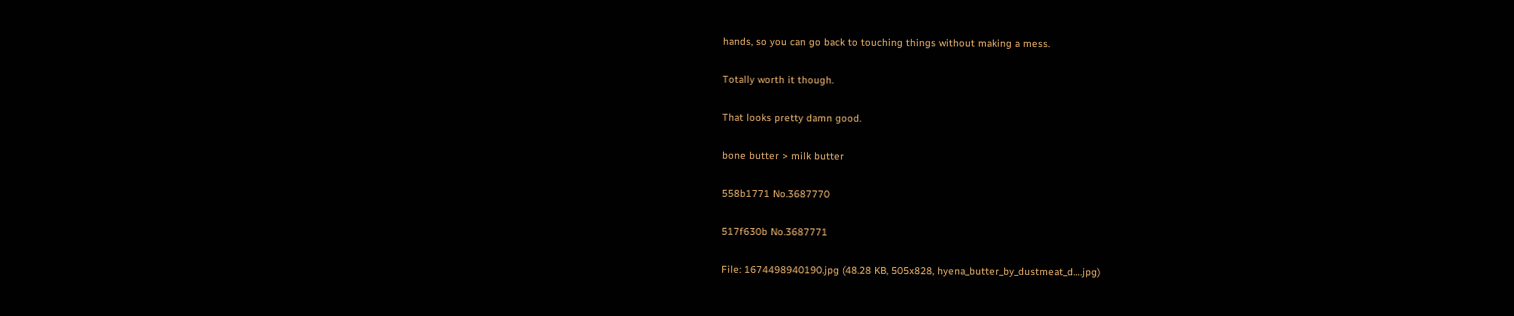hands, so you can go back to touching things without making a mess.

Totally worth it though.

That looks pretty damn good.

bone butter > milk butter

558b1771 No.3687770

517f630b No.3687771

File: 1674498940190.jpg (48.28 KB, 505x828, hyena_butter_by_dustmeat_d….jpg)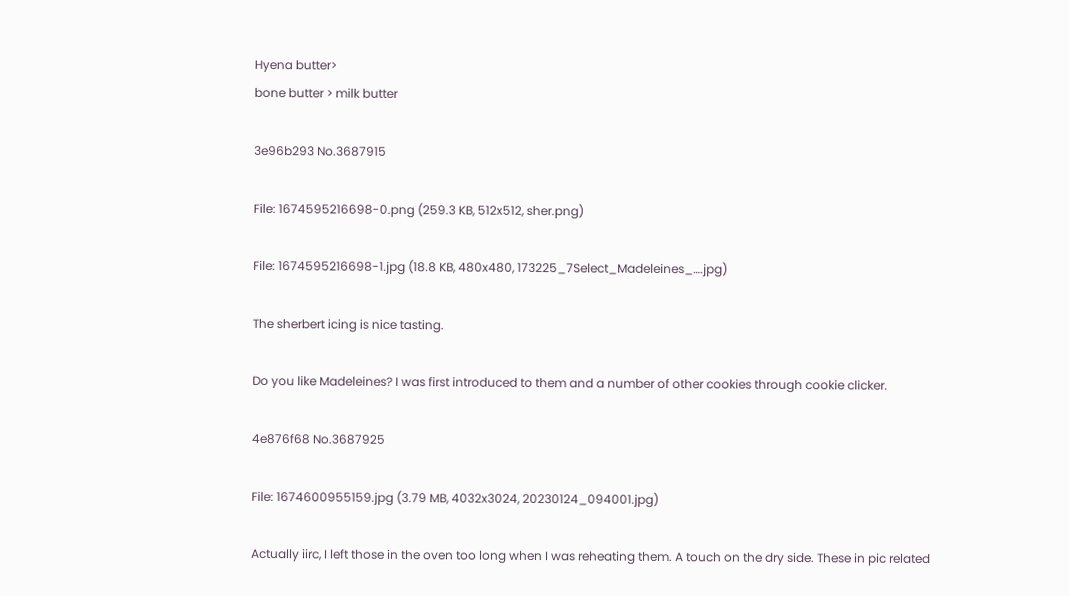Hyena butter>
bone butter > milk butter

3e96b293 No.3687915

File: 1674595216698-0.png (259.3 KB, 512x512, sher.png)

File: 1674595216698-1.jpg (18.8 KB, 480x480, 173225_7Select_Madeleines_….jpg)

The sherbert icing is nice tasting.

Do you like Madeleines? I was first introduced to them and a number of other cookies through cookie clicker.

4e876f68 No.3687925

File: 1674600955159.jpg (3.79 MB, 4032x3024, 20230124_094001.jpg)

Actually iirc, I left those in the oven too long when I was reheating them. A touch on the dry side. These in pic related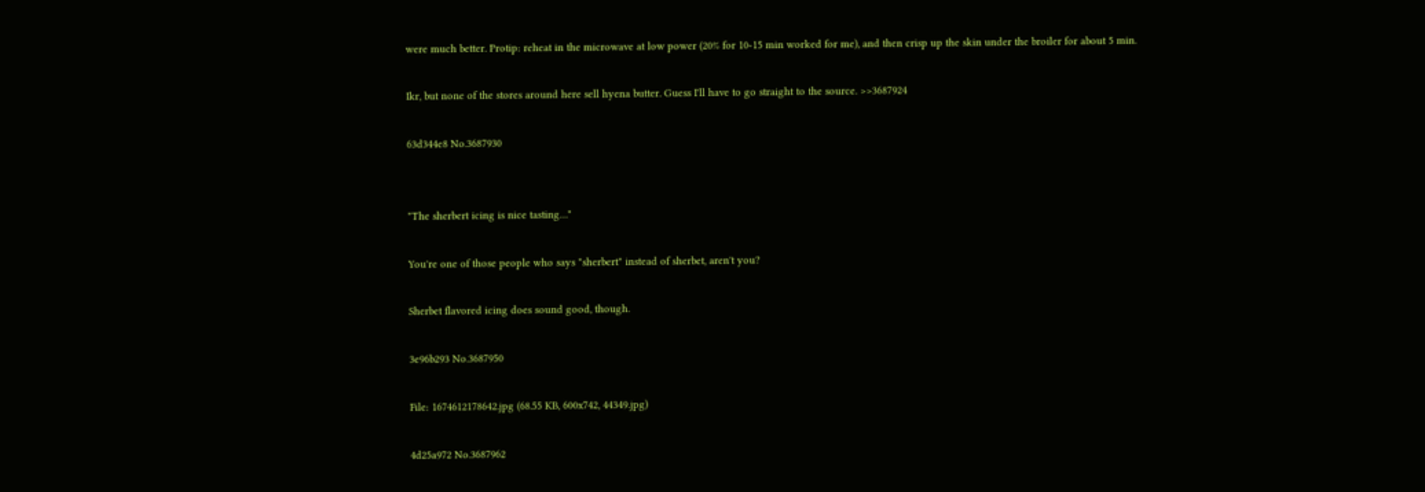were much better. Protip: reheat in the microwave at low power (20% for 10-15 min worked for me), and then crisp up the skin under the broiler for about 5 min.

Ikr, but none of the stores around here sell hyena butter. Guess I'll have to go straight to the source. >>3687924

63d344e8 No.3687930


"The sherbert icing is nice tasting…"

You're one of those people who says "sherbert" instead of sherbet, aren't you?

Sherbet flavored icing does sound good, though.

3e96b293 No.3687950

File: 1674612178642.jpg (68.55 KB, 600x742, 44349.jpg)

4d25a972 No.3687962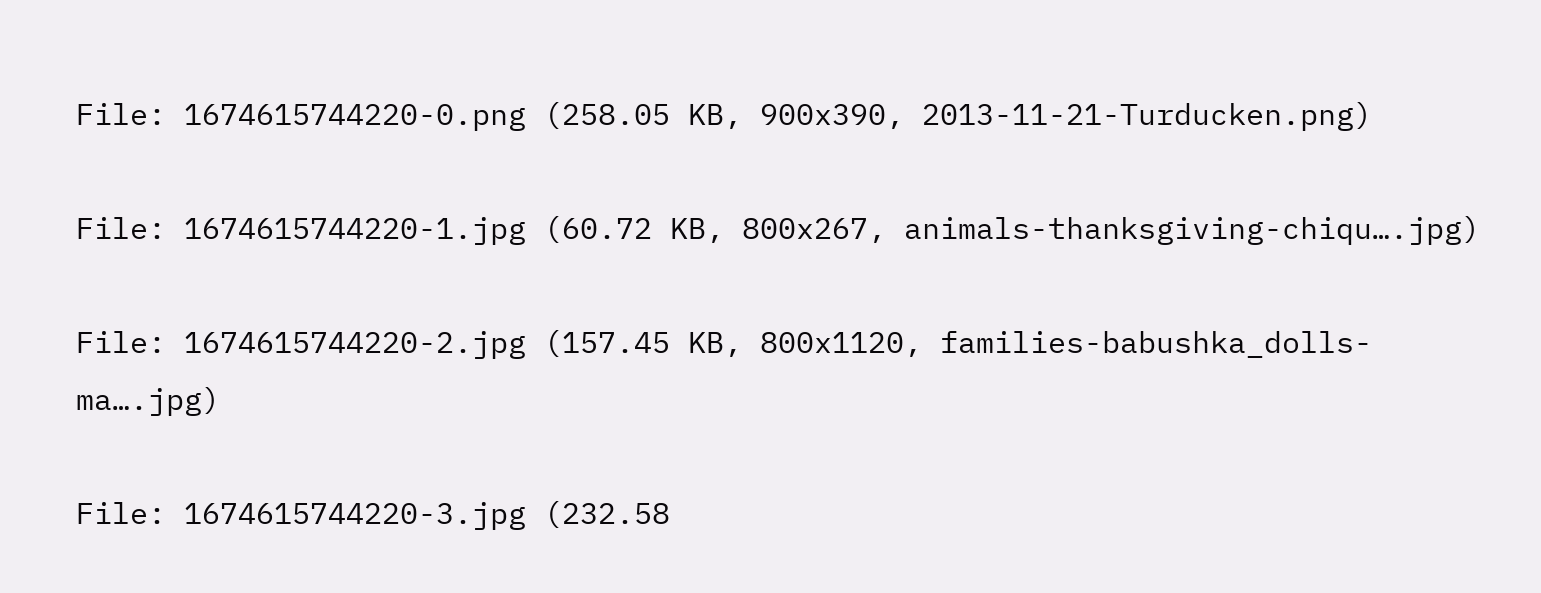File: 1674615744220-0.png (258.05 KB, 900x390, 2013-11-21-Turducken.png)

File: 1674615744220-1.jpg (60.72 KB, 800x267, animals-thanksgiving-chiqu….jpg)

File: 1674615744220-2.jpg (157.45 KB, 800x1120, families-babushka_dolls-ma….jpg)

File: 1674615744220-3.jpg (232.58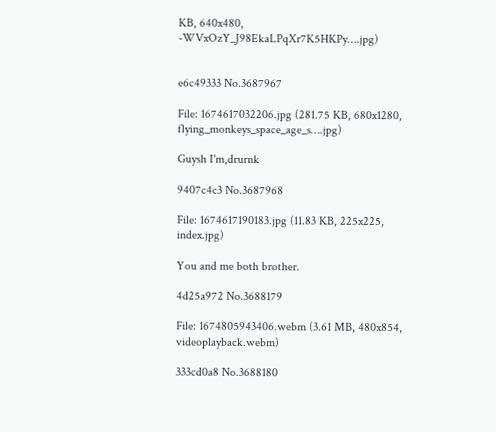KB, 640x480, -WVxOzY_J98EkaLPqXr7K5HKPy….jpg)


e6c49333 No.3687967

File: 1674617032206.jpg (281.75 KB, 680x1280, flying_monkeys_space_age_s….jpg)

Guysh I'm,drurnk

9407c4c3 No.3687968

File: 1674617190183.jpg (11.83 KB, 225x225, index.jpg)

You and me both brother.

4d25a972 No.3688179

File: 1674805943406.webm (3.61 MB, 480x854, videoplayback.webm)

333cd0a8 No.3688180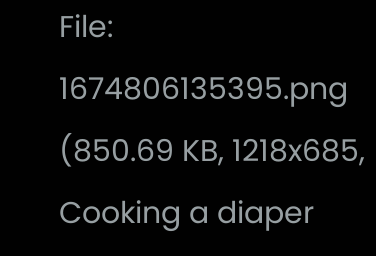File: 1674806135395.png (850.69 KB, 1218x685, Cooking a diaper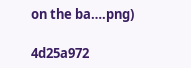on the ba….png)

4d25a972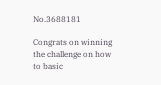No.3688181

Congrats on winning the challenge on how to basic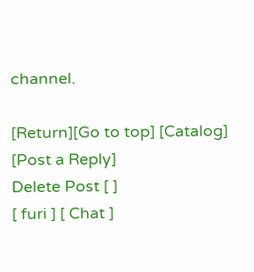channel.

[Return][Go to top] [Catalog] [Post a Reply]
Delete Post [ ]
[ furi ] [ Chat ]